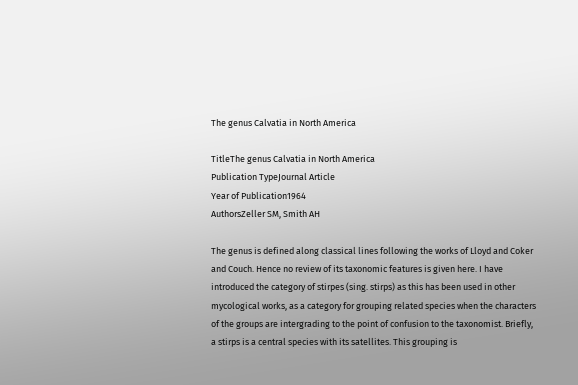The genus Calvatia in North America

TitleThe genus Calvatia in North America
Publication TypeJournal Article
Year of Publication1964
AuthorsZeller SM, Smith AH

The genus is defined along classical lines following the works of Lloyd and Coker and Couch. Hence no review of its taxonomic features is given here. I have introduced the category of stirpes (sing. stirps) as this has been used in other mycological works, as a category for grouping related species when the characters of the groups are intergrading to the point of confusion to the taxonomist. Briefly, a stirps is a central species with its satellites. This grouping is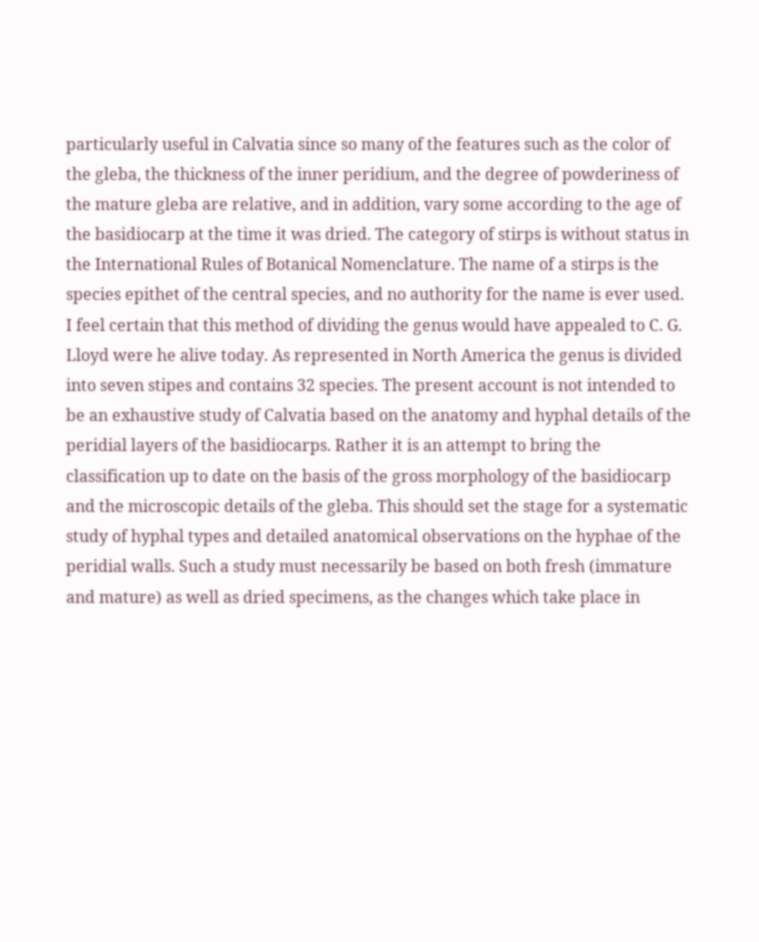particularly useful in Calvatia since so many of the features such as the color of the gleba, the thickness of the inner peridium, and the degree of powderiness of the mature gleba are relative, and in addition, vary some according to the age of the basidiocarp at the time it was dried. The category of stirps is without status in the International Rules of Botanical Nomenclature. The name of a stirps is the species epithet of the central species, and no authority for the name is ever used. I feel certain that this method of dividing the genus would have appealed to C. G. Lloyd were he alive today. As represented in North America the genus is divided into seven stipes and contains 32 species. The present account is not intended to be an exhaustive study of Calvatia based on the anatomy and hyphal details of the peridial layers of the basidiocarps. Rather it is an attempt to bring the classification up to date on the basis of the gross morphology of the basidiocarp and the microscopic details of the gleba. This should set the stage for a systematic study of hyphal types and detailed anatomical observations on the hyphae of the peridial walls. Such a study must necessarily be based on both fresh (immature and mature) as well as dried specimens, as the changes which take place in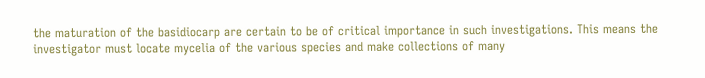the maturation of the basidiocarp are certain to be of critical importance in such investigations. This means the investigator must locate mycelia of the various species and make collections of many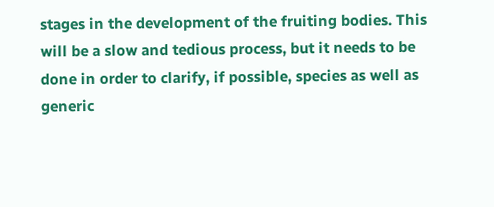stages in the development of the fruiting bodies. This will be a slow and tedious process, but it needs to be done in order to clarify, if possible, species as well as generic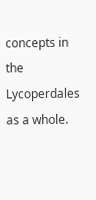concepts in the Lycoperdales as a whole.